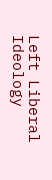Left Liberal Ideology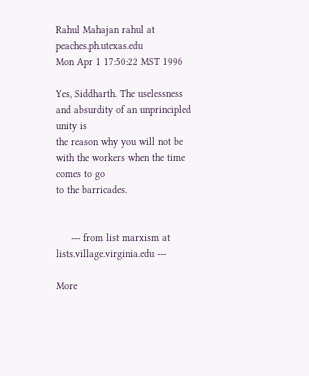Rahul Mahajan rahul at peaches.ph.utexas.edu
Mon Apr 1 17:50:22 MST 1996

Yes, Siddharth. The uselessness and absurdity of an unprincipled unity is
the reason why you will not be with the workers when the time comes to go
to the barricades.


     --- from list marxism at lists.village.virginia.edu ---

More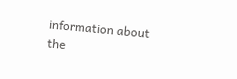information about the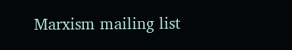Marxism mailing list